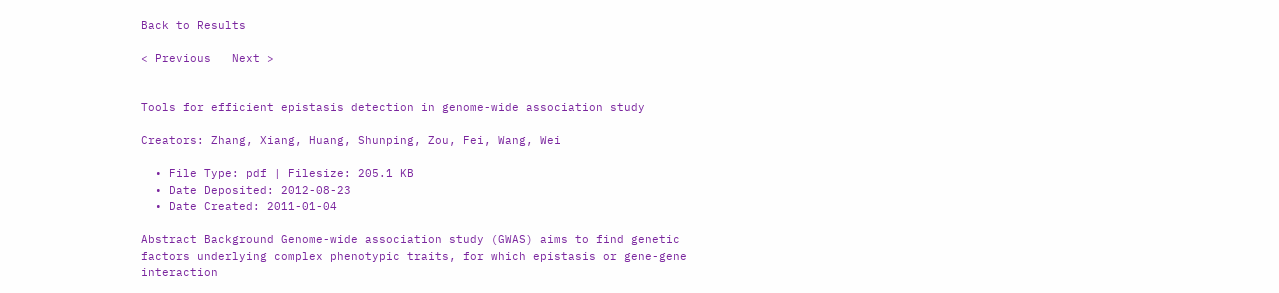Back to Results

< Previous   Next >


Tools for efficient epistasis detection in genome-wide association study

Creators: Zhang, Xiang, Huang, Shunping, Zou, Fei, Wang, Wei

  • File Type: pdf | Filesize: 205.1 KB
  • Date Deposited: 2012-08-23
  • Date Created: 2011-01-04

Abstract Background Genome-wide association study (GWAS) aims to find genetic factors underlying complex phenotypic traits, for which epistasis or gene-gene interaction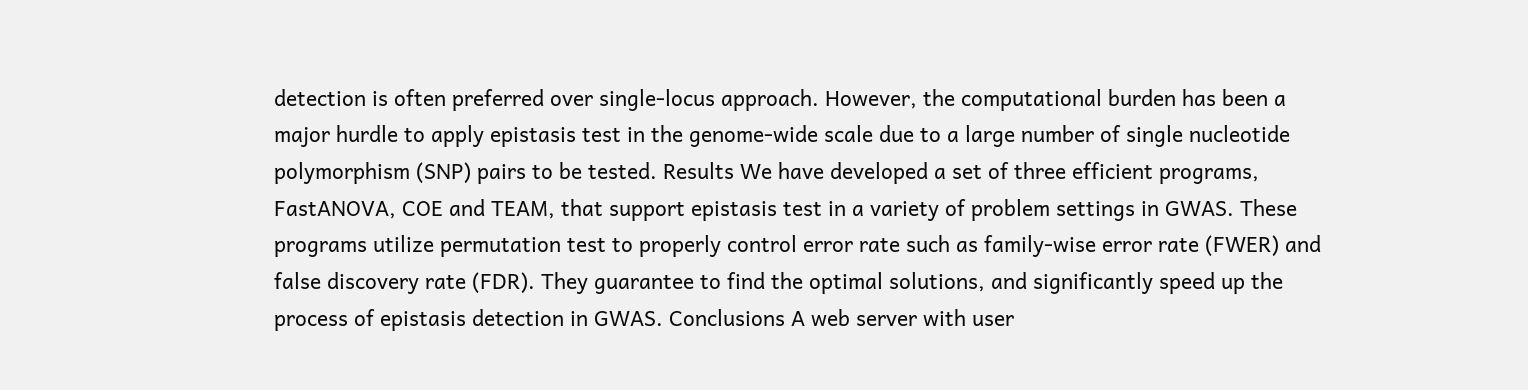detection is often preferred over single-locus approach. However, the computational burden has been a major hurdle to apply epistasis test in the genome-wide scale due to a large number of single nucleotide polymorphism (SNP) pairs to be tested. Results We have developed a set of three efficient programs, FastANOVA, COE and TEAM, that support epistasis test in a variety of problem settings in GWAS. These programs utilize permutation test to properly control error rate such as family-wise error rate (FWER) and false discovery rate (FDR). They guarantee to find the optimal solutions, and significantly speed up the process of epistasis detection in GWAS. Conclusions A web server with user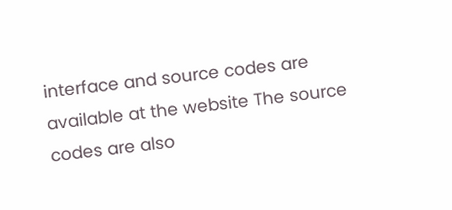interface and source codes are available at the website The source codes are also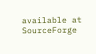available at SourceForge